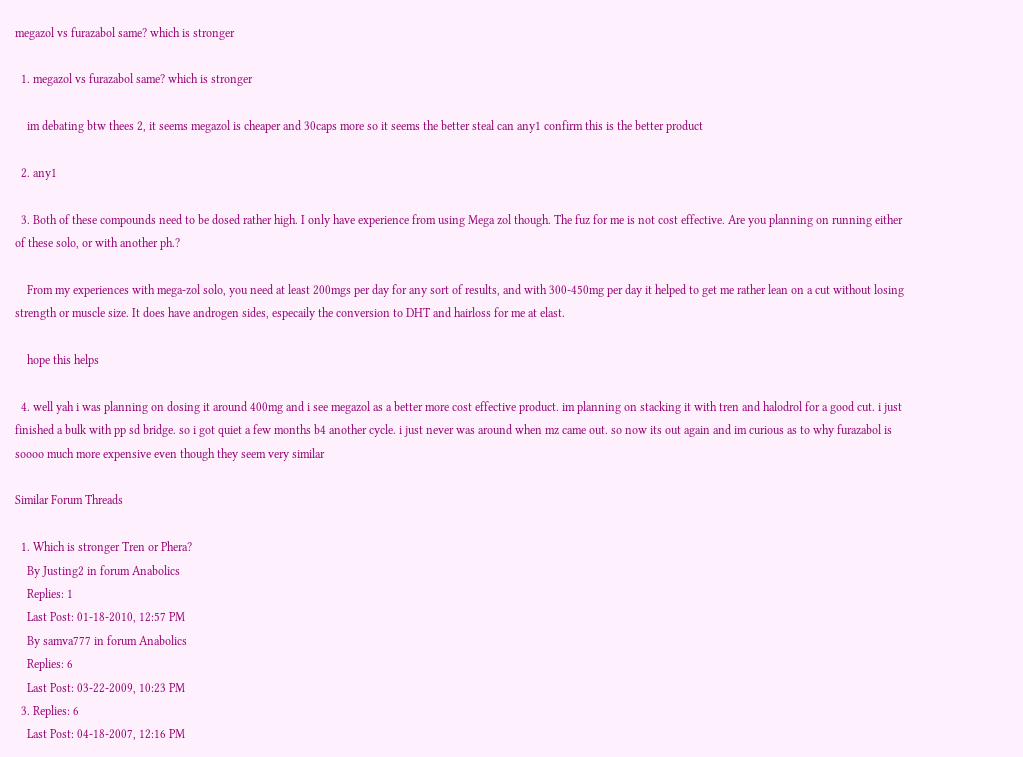megazol vs furazabol same? which is stronger

  1. megazol vs furazabol same? which is stronger

    im debating btw thees 2, it seems megazol is cheaper and 30caps more so it seems the better steal can any1 confirm this is the better product

  2. any1

  3. Both of these compounds need to be dosed rather high. I only have experience from using Mega zol though. The fuz for me is not cost effective. Are you planning on running either of these solo, or with another ph.?

    From my experiences with mega-zol solo, you need at least 200mgs per day for any sort of results, and with 300-450mg per day it helped to get me rather lean on a cut without losing strength or muscle size. It does have androgen sides, especaily the conversion to DHT and hairloss for me at elast.

    hope this helps

  4. well yah i was planning on dosing it around 400mg and i see megazol as a better more cost effective product. im planning on stacking it with tren and halodrol for a good cut. i just finished a bulk with pp sd bridge. so i got quiet a few months b4 another cycle. i just never was around when mz came out. so now its out again and im curious as to why furazabol is soooo much more expensive even though they seem very similar

Similar Forum Threads

  1. Which is stronger Tren or Phera?
    By Justing2 in forum Anabolics
    Replies: 1
    Last Post: 01-18-2010, 12:57 PM
    By samva777 in forum Anabolics
    Replies: 6
    Last Post: 03-22-2009, 10:23 PM
  3. Replies: 6
    Last Post: 04-18-2007, 12:16 PM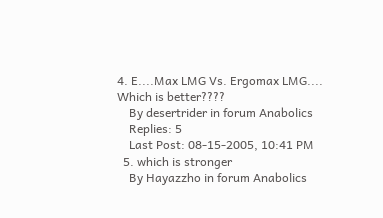4. E....Max LMG Vs. Ergomax LMG.... Which is better????
    By desertrider in forum Anabolics
    Replies: 5
    Last Post: 08-15-2005, 10:41 PM
  5. which is stronger
    By Hayazzho in forum Anabolics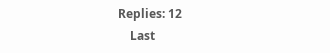Replies: 12
    Last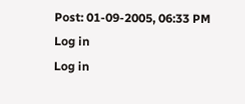Post: 01-09-2005, 06:33 PM
Log in
Log in